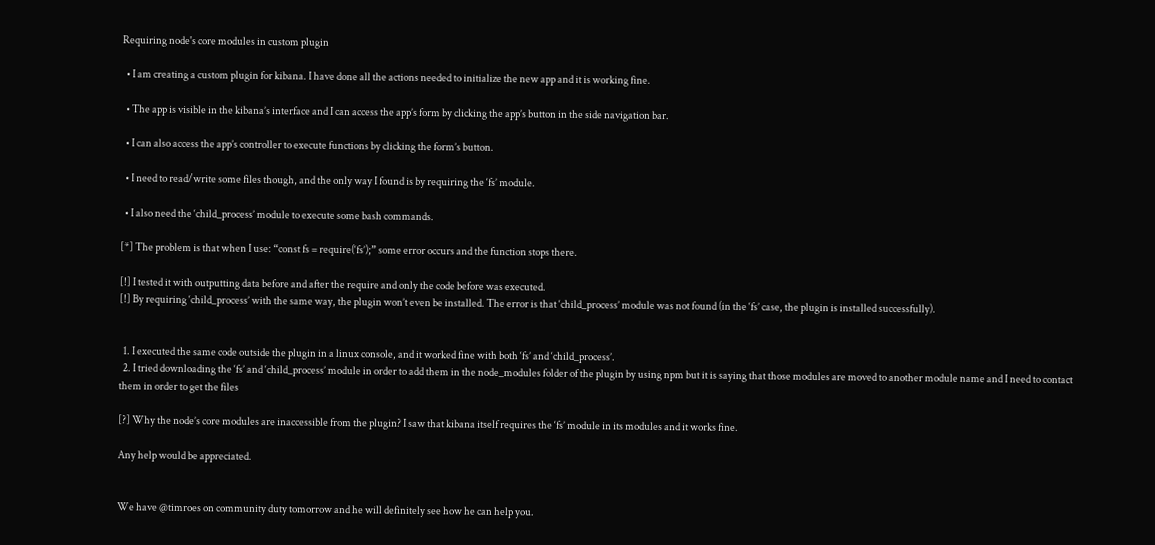Requiring node's core modules in custom plugin

  • I am creating a custom plugin for kibana. I have done all the actions needed to initialize the new app and it is working fine.

  • The app is visible in the kibana’s interface and I can access the app’s form by clicking the app’s button in the side navigation bar.

  • I can also access the app’s controller to execute functions by clicking the form’s button.

  • I need to read/write some files though, and the only way I found is by requiring the ‘fs’ module.

  • I also need the ‘child_process’ module to execute some bash commands.

[*] The problem is that when I use: “const fs = require(‘fs’);” some error occurs and the function stops there.

[!] I tested it with outputting data before and after the require and only the code before was executed.
[!] By requiring ‘child_process’ with the same way, the plugin won’t even be installed. The error is that ‘child_process’ module was not found (in the ‘fs’ case, the plugin is installed successfully).


  1. I executed the same code outside the plugin in a linux console, and it worked fine with both ‘fs’ and ‘child_process’.
  2. I tried downloading the ‘fs’ and ‘child_process’ module in order to add them in the node_modules folder of the plugin by using npm but it is saying that those modules are moved to another module name and I need to contact them in order to get the files

[?] Why the node’s core modules are inaccessible from the plugin? I saw that kibana itself requires the ‘fs’ module in its modules and it works fine.

Any help would be appreciated.


We have @timroes on community duty tomorrow and he will definitely see how he can help you.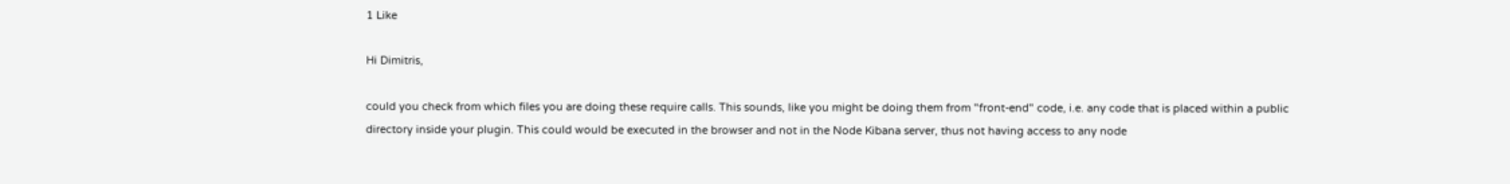1 Like

Hi Dimitris,

could you check from which files you are doing these require calls. This sounds, like you might be doing them from "front-end" code, i.e. any code that is placed within a public directory inside your plugin. This could would be executed in the browser and not in the Node Kibana server, thus not having access to any node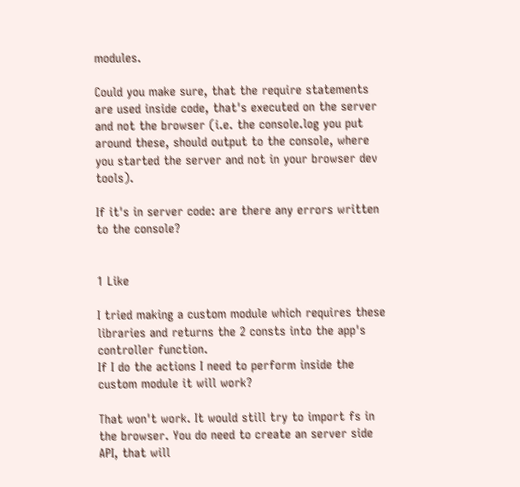modules.

Could you make sure, that the require statements are used inside code, that's executed on the server and not the browser (i.e. the console.log you put around these, should output to the console, where you started the server and not in your browser dev tools).

If it's in server code: are there any errors written to the console?


1 Like

I tried making a custom module which requires these libraries and returns the 2 consts into the app's controller function.
If I do the actions I need to perform inside the custom module it will work?

That won't work. It would still try to import fs in the browser. You do need to create an server side API, that will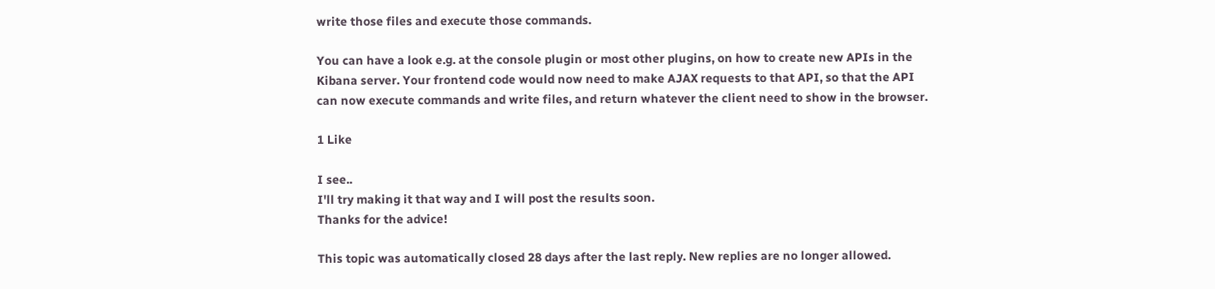write those files and execute those commands.

You can have a look e.g. at the console plugin or most other plugins, on how to create new APIs in the Kibana server. Your frontend code would now need to make AJAX requests to that API, so that the API can now execute commands and write files, and return whatever the client need to show in the browser.

1 Like

I see..
I'll try making it that way and I will post the results soon.
Thanks for the advice!

This topic was automatically closed 28 days after the last reply. New replies are no longer allowed.